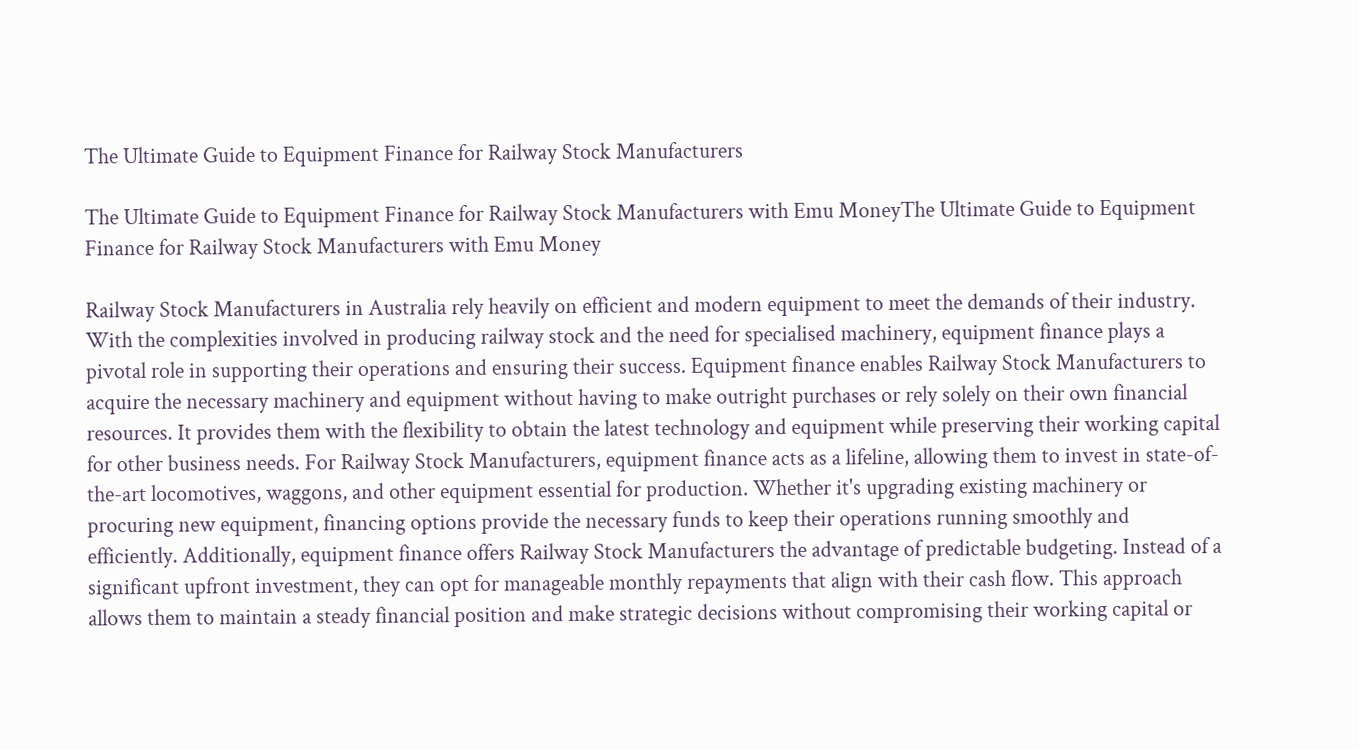The Ultimate Guide to Equipment Finance for Railway Stock Manufacturers

The Ultimate Guide to Equipment Finance for Railway Stock Manufacturers with Emu MoneyThe Ultimate Guide to Equipment Finance for Railway Stock Manufacturers with Emu Money

Railway Stock Manufacturers in Australia rely heavily on efficient and modern equipment to meet the demands of their industry. With the complexities involved in producing railway stock and the need for specialised machinery, equipment finance plays a pivotal role in supporting their operations and ensuring their success. Equipment finance enables Railway Stock Manufacturers to acquire the necessary machinery and equipment without having to make outright purchases or rely solely on their own financial resources. It provides them with the flexibility to obtain the latest technology and equipment while preserving their working capital for other business needs. For Railway Stock Manufacturers, equipment finance acts as a lifeline, allowing them to invest in state-of-the-art locomotives, waggons, and other equipment essential for production. Whether it's upgrading existing machinery or procuring new equipment, financing options provide the necessary funds to keep their operations running smoothly and efficiently. Additionally, equipment finance offers Railway Stock Manufacturers the advantage of predictable budgeting. Instead of a significant upfront investment, they can opt for manageable monthly repayments that align with their cash flow. This approach allows them to maintain a steady financial position and make strategic decisions without compromising their working capital or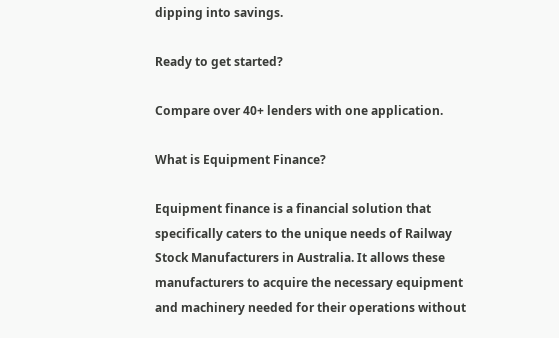dipping into savings.

Ready to get started?

Compare over 40+ lenders with one application.

What is Equipment Finance?

Equipment finance is a financial solution that specifically caters to the unique needs of Railway Stock Manufacturers in Australia. It allows these manufacturers to acquire the necessary equipment and machinery needed for their operations without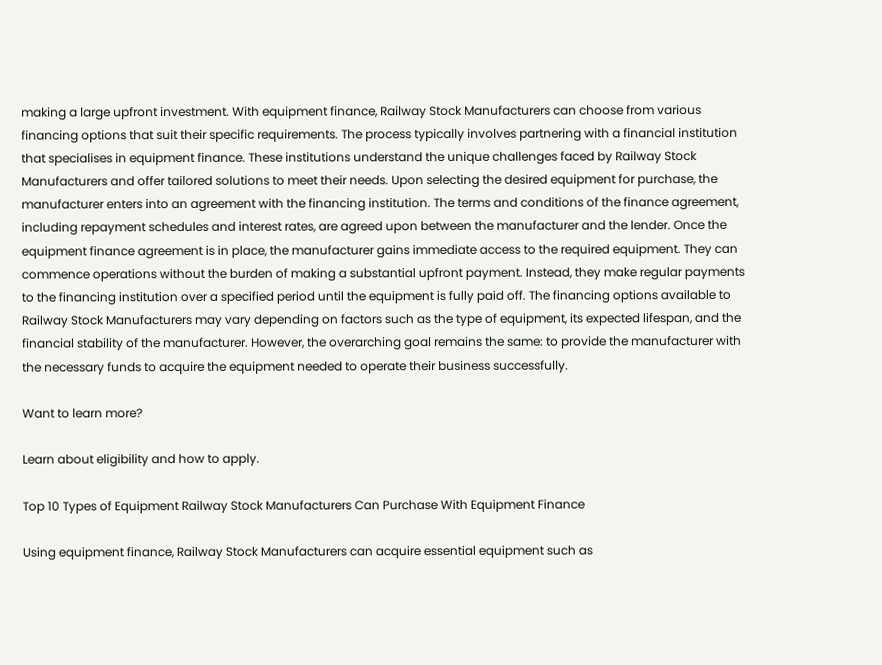making a large upfront investment. With equipment finance, Railway Stock Manufacturers can choose from various financing options that suit their specific requirements. The process typically involves partnering with a financial institution that specialises in equipment finance. These institutions understand the unique challenges faced by Railway Stock Manufacturers and offer tailored solutions to meet their needs. Upon selecting the desired equipment for purchase, the manufacturer enters into an agreement with the financing institution. The terms and conditions of the finance agreement, including repayment schedules and interest rates, are agreed upon between the manufacturer and the lender. Once the equipment finance agreement is in place, the manufacturer gains immediate access to the required equipment. They can commence operations without the burden of making a substantial upfront payment. Instead, they make regular payments to the financing institution over a specified period until the equipment is fully paid off. The financing options available to Railway Stock Manufacturers may vary depending on factors such as the type of equipment, its expected lifespan, and the financial stability of the manufacturer. However, the overarching goal remains the same: to provide the manufacturer with the necessary funds to acquire the equipment needed to operate their business successfully.

Want to learn more?

Learn about eligibility and how to apply.

Top 10 Types of Equipment Railway Stock Manufacturers Can Purchase With Equipment Finance

Using equipment finance, Railway Stock Manufacturers can acquire essential equipment such as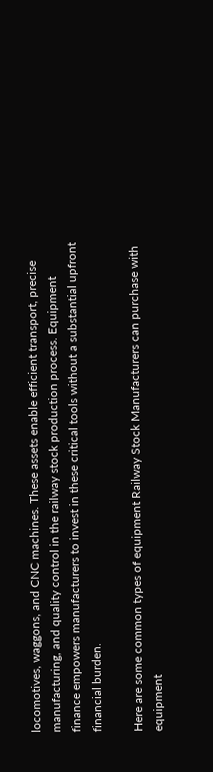locomotives, waggons, and CNC machines. These assets enable efficient transport, precise manufacturing, and quality control in the railway stock production process. Equipment finance empowers manufacturers to invest in these critical tools without a substantial upfront financial burden.

Here are some common types of equipment Railway Stock Manufacturers can purchase with equipment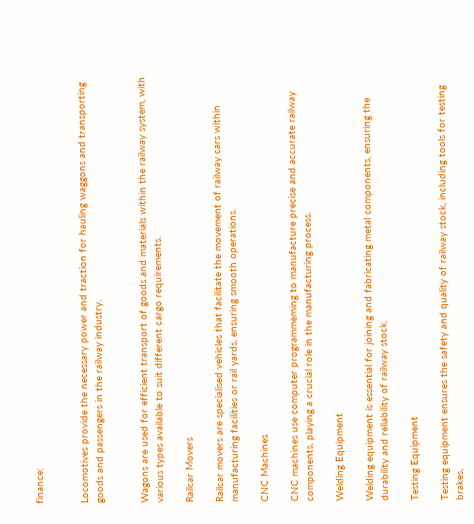finance:


Locomotives provide the necessary power and traction for hauling waggons and transporting goods and passengers in the railway industry.


Wagons are used for efficient transport of goods and materials within the railway system, with various types available to suit different cargo requirements.

Railcar Movers

Railcar movers are specialised vehicles that facilitate the movement of railway cars within manufacturing facilities or rail yards, ensuring smooth operations.

CNC Machines

CNC machines use computer programmeming to manufacture precise and accurate railway components, playing a crucial role in the manufacturing process.

Welding Equipment

Welding equipment is essential for joining and fabricating metal components, ensuring the durability and reliability of railway stock.

Testing Equipment

Testing equipment ensures the safety and quality of railway stock, including tools for testing brakes,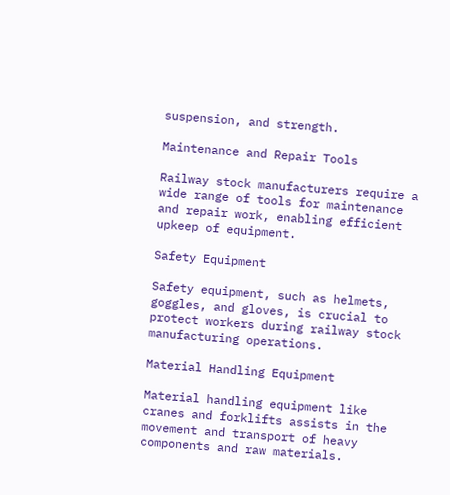suspension, and strength.

Maintenance and Repair Tools

Railway stock manufacturers require a wide range of tools for maintenance and repair work, enabling efficient upkeep of equipment.

Safety Equipment

Safety equipment, such as helmets, goggles, and gloves, is crucial to protect workers during railway stock manufacturing operations.

Material Handling Equipment

Material handling equipment like cranes and forklifts assists in the movement and transport of heavy components and raw materials.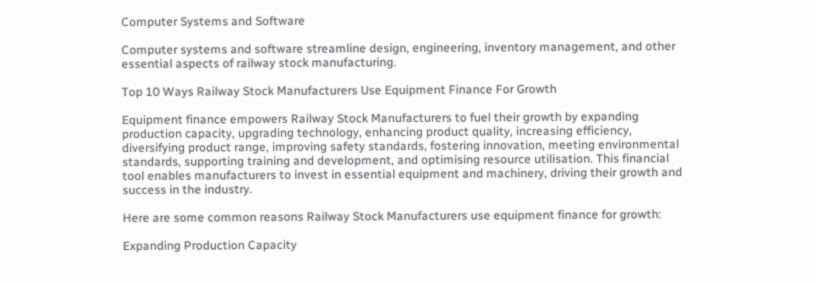Computer Systems and Software

Computer systems and software streamline design, engineering, inventory management, and other essential aspects of railway stock manufacturing.

Top 10 Ways Railway Stock Manufacturers Use Equipment Finance For Growth

Equipment finance empowers Railway Stock Manufacturers to fuel their growth by expanding production capacity, upgrading technology, enhancing product quality, increasing efficiency, diversifying product range, improving safety standards, fostering innovation, meeting environmental standards, supporting training and development, and optimising resource utilisation. This financial tool enables manufacturers to invest in essential equipment and machinery, driving their growth and success in the industry.

Here are some common reasons Railway Stock Manufacturers use equipment finance for growth:

Expanding Production Capacity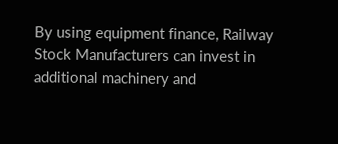By using equipment finance, Railway Stock Manufacturers can invest in additional machinery and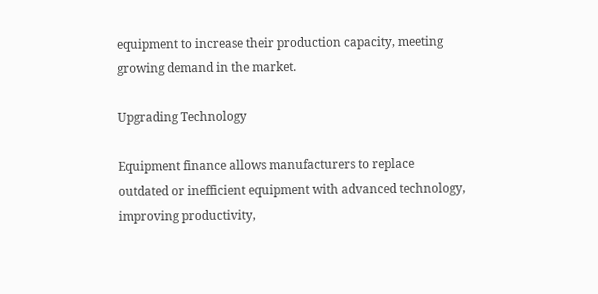equipment to increase their production capacity, meeting growing demand in the market.

Upgrading Technology

Equipment finance allows manufacturers to replace outdated or inefficient equipment with advanced technology, improving productivity,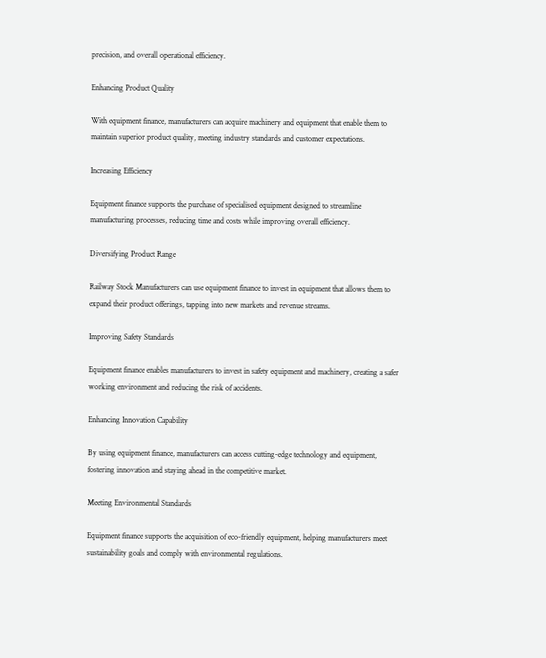precision, and overall operational efficiency.

Enhancing Product Quality

With equipment finance, manufacturers can acquire machinery and equipment that enable them to maintain superior product quality, meeting industry standards and customer expectations.

Increasing Efficiency

Equipment finance supports the purchase of specialised equipment designed to streamline manufacturing processes, reducing time and costs while improving overall efficiency.

Diversifying Product Range

Railway Stock Manufacturers can use equipment finance to invest in equipment that allows them to expand their product offerings, tapping into new markets and revenue streams.

Improving Safety Standards

Equipment finance enables manufacturers to invest in safety equipment and machinery, creating a safer working environment and reducing the risk of accidents.

Enhancing Innovation Capability

By using equipment finance, manufacturers can access cutting-edge technology and equipment, fostering innovation and staying ahead in the competitive market.

Meeting Environmental Standards

Equipment finance supports the acquisition of eco-friendly equipment, helping manufacturers meet sustainability goals and comply with environmental regulations.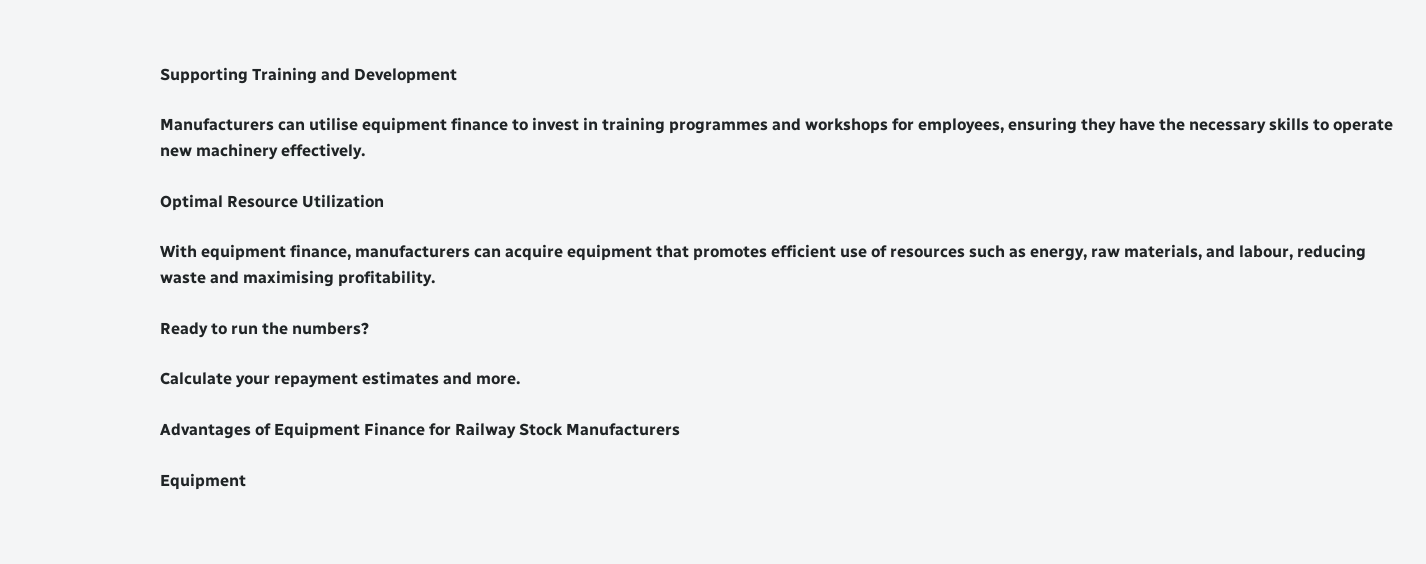Supporting Training and Development

Manufacturers can utilise equipment finance to invest in training programmes and workshops for employees, ensuring they have the necessary skills to operate new machinery effectively.

Optimal Resource Utilization

With equipment finance, manufacturers can acquire equipment that promotes efficient use of resources such as energy, raw materials, and labour, reducing waste and maximising profitability.

Ready to run the numbers?

Calculate your repayment estimates and more.

Advantages of Equipment Finance for Railway Stock Manufacturers

Equipment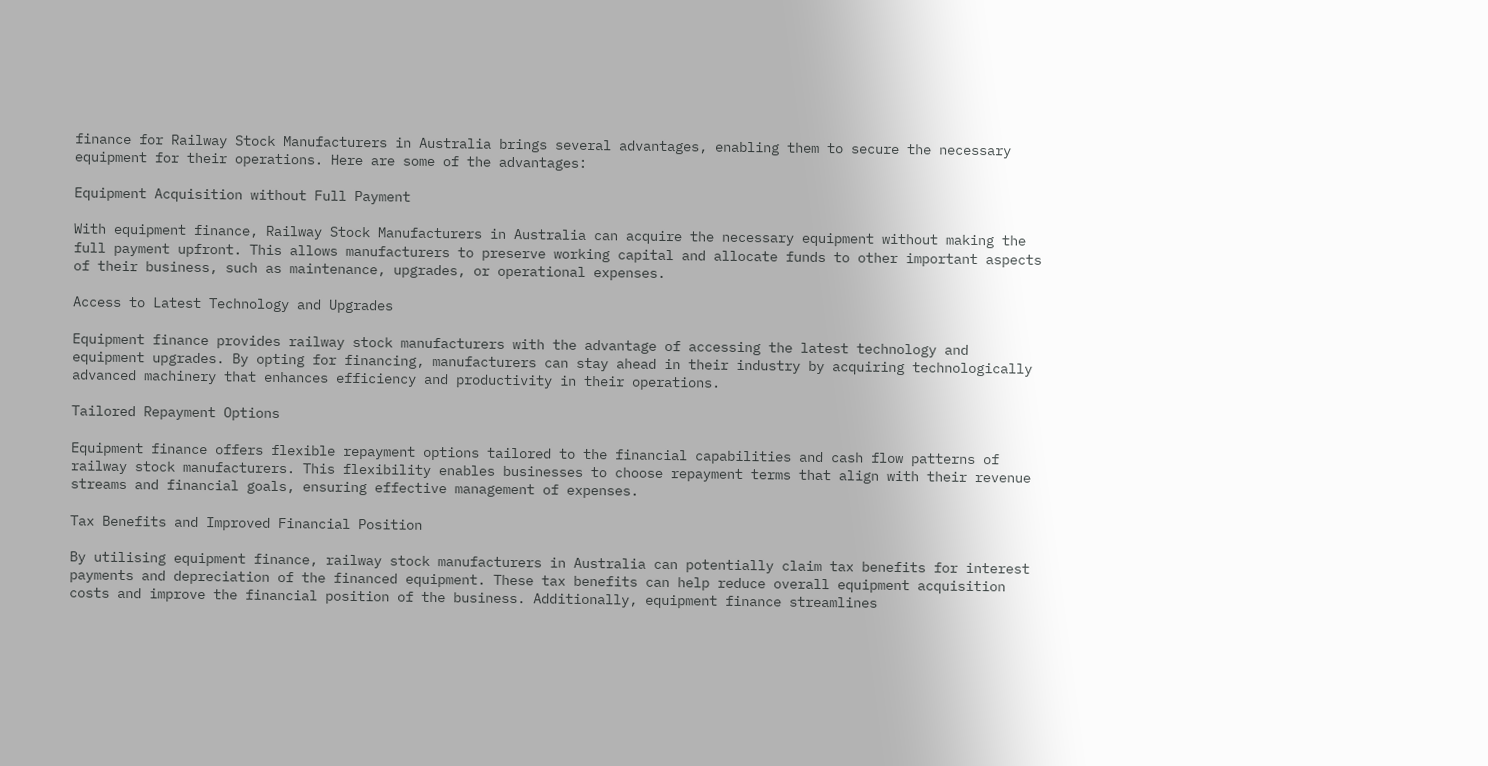finance for Railway Stock Manufacturers in Australia brings several advantages, enabling them to secure the necessary equipment for their operations. Here are some of the advantages:

Equipment Acquisition without Full Payment

With equipment finance, Railway Stock Manufacturers in Australia can acquire the necessary equipment without making the full payment upfront. This allows manufacturers to preserve working capital and allocate funds to other important aspects of their business, such as maintenance, upgrades, or operational expenses.

Access to Latest Technology and Upgrades

Equipment finance provides railway stock manufacturers with the advantage of accessing the latest technology and equipment upgrades. By opting for financing, manufacturers can stay ahead in their industry by acquiring technologically advanced machinery that enhances efficiency and productivity in their operations.

Tailored Repayment Options

Equipment finance offers flexible repayment options tailored to the financial capabilities and cash flow patterns of railway stock manufacturers. This flexibility enables businesses to choose repayment terms that align with their revenue streams and financial goals, ensuring effective management of expenses.

Tax Benefits and Improved Financial Position

By utilising equipment finance, railway stock manufacturers in Australia can potentially claim tax benefits for interest payments and depreciation of the financed equipment. These tax benefits can help reduce overall equipment acquisition costs and improve the financial position of the business. Additionally, equipment finance streamlines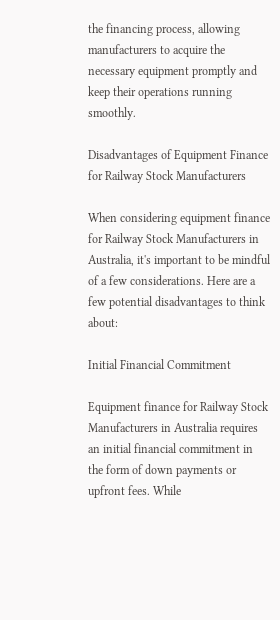the financing process, allowing manufacturers to acquire the necessary equipment promptly and keep their operations running smoothly.

Disadvantages of Equipment Finance for Railway Stock Manufacturers

When considering equipment finance for Railway Stock Manufacturers in Australia, it's important to be mindful of a few considerations. Here are a few potential disadvantages to think about:

Initial Financial Commitment

Equipment finance for Railway Stock Manufacturers in Australia requires an initial financial commitment in the form of down payments or upfront fees. While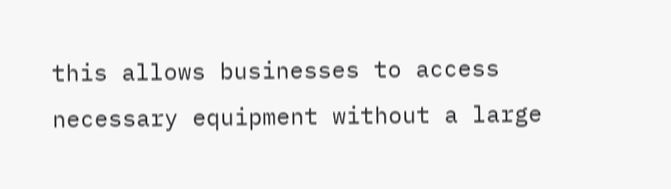this allows businesses to access necessary equipment without a large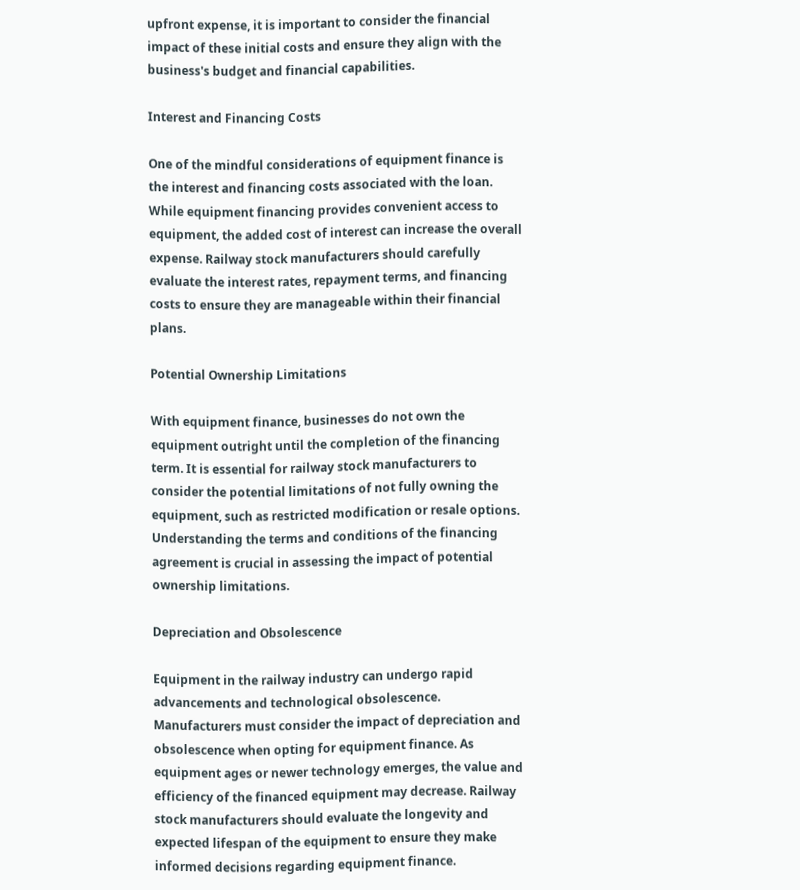upfront expense, it is important to consider the financial impact of these initial costs and ensure they align with the business's budget and financial capabilities.

Interest and Financing Costs

One of the mindful considerations of equipment finance is the interest and financing costs associated with the loan. While equipment financing provides convenient access to equipment, the added cost of interest can increase the overall expense. Railway stock manufacturers should carefully evaluate the interest rates, repayment terms, and financing costs to ensure they are manageable within their financial plans.

Potential Ownership Limitations

With equipment finance, businesses do not own the equipment outright until the completion of the financing term. It is essential for railway stock manufacturers to consider the potential limitations of not fully owning the equipment, such as restricted modification or resale options. Understanding the terms and conditions of the financing agreement is crucial in assessing the impact of potential ownership limitations.

Depreciation and Obsolescence

Equipment in the railway industry can undergo rapid advancements and technological obsolescence. Manufacturers must consider the impact of depreciation and obsolescence when opting for equipment finance. As equipment ages or newer technology emerges, the value and efficiency of the financed equipment may decrease. Railway stock manufacturers should evaluate the longevity and expected lifespan of the equipment to ensure they make informed decisions regarding equipment finance.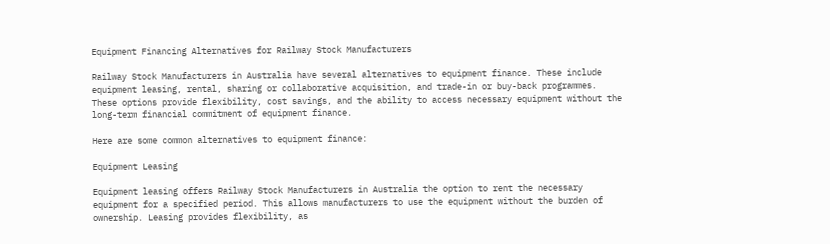Equipment Financing Alternatives for Railway Stock Manufacturers

Railway Stock Manufacturers in Australia have several alternatives to equipment finance. These include equipment leasing, rental, sharing or collaborative acquisition, and trade-in or buy-back programmes. These options provide flexibility, cost savings, and the ability to access necessary equipment without the long-term financial commitment of equipment finance.

Here are some common alternatives to equipment finance:

Equipment Leasing

Equipment leasing offers Railway Stock Manufacturers in Australia the option to rent the necessary equipment for a specified period. This allows manufacturers to use the equipment without the burden of ownership. Leasing provides flexibility, as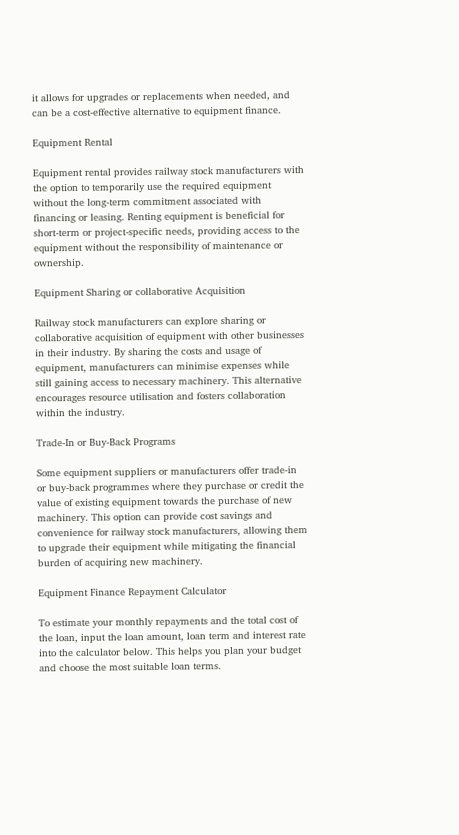it allows for upgrades or replacements when needed, and can be a cost-effective alternative to equipment finance.

Equipment Rental

Equipment rental provides railway stock manufacturers with the option to temporarily use the required equipment without the long-term commitment associated with financing or leasing. Renting equipment is beneficial for short-term or project-specific needs, providing access to the equipment without the responsibility of maintenance or ownership.

Equipment Sharing or collaborative Acquisition

Railway stock manufacturers can explore sharing or collaborative acquisition of equipment with other businesses in their industry. By sharing the costs and usage of equipment, manufacturers can minimise expenses while still gaining access to necessary machinery. This alternative encourages resource utilisation and fosters collaboration within the industry.

Trade-In or Buy-Back Programs

Some equipment suppliers or manufacturers offer trade-in or buy-back programmes where they purchase or credit the value of existing equipment towards the purchase of new machinery. This option can provide cost savings and convenience for railway stock manufacturers, allowing them to upgrade their equipment while mitigating the financial burden of acquiring new machinery.

Equipment Finance Repayment Calculator

To estimate your monthly repayments and the total cost of the loan, input the loan amount, loan term and interest rate into the calculator below. This helps you plan your budget and choose the most suitable loan terms.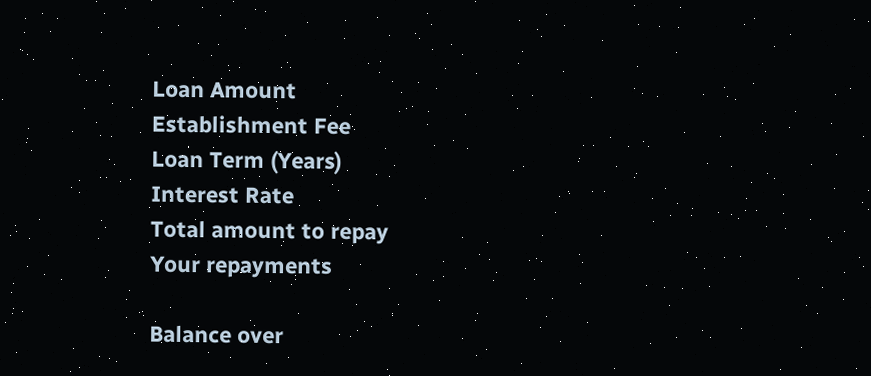Loan Amount
Establishment Fee
Loan Term (Years)
Interest Rate
Total amount to repay
Your repayments

Balance over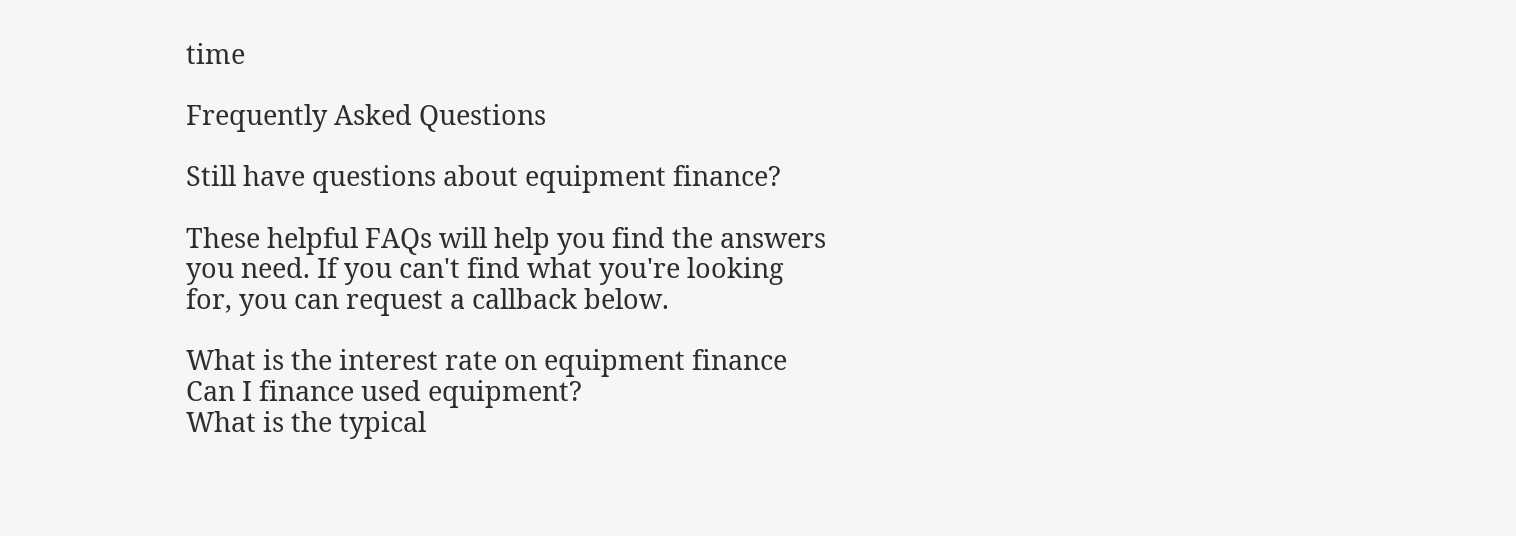time

Frequently Asked Questions

Still have questions about equipment finance?

These helpful FAQs will help you find the answers you need. If you can't find what you're looking for, you can request a callback below.

What is the interest rate on equipment finance
Can I finance used equipment?
What is the typical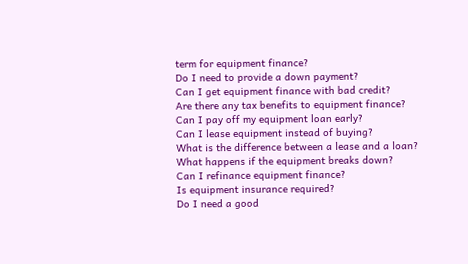term for equipment finance?
Do I need to provide a down payment?
Can I get equipment finance with bad credit?
Are there any tax benefits to equipment finance?
Can I pay off my equipment loan early?
Can I lease equipment instead of buying?
What is the difference between a lease and a loan?
What happens if the equipment breaks down?
Can I refinance equipment finance?
Is equipment insurance required?
Do I need a good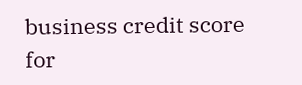business credit score for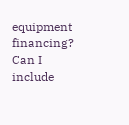equipment financing?
Can I include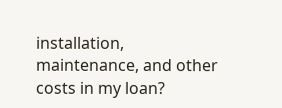installation, maintenance, and other costs in my loan?